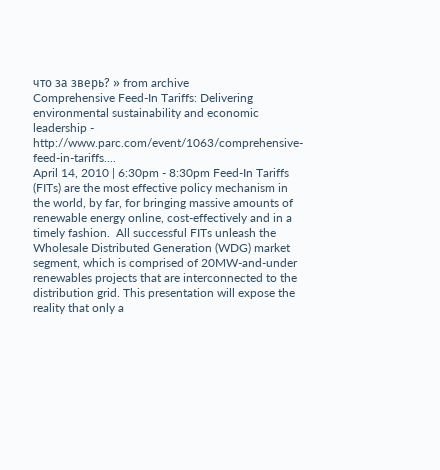что за зверь? » from archive
Comprehensive Feed-In Tariffs: Delivering environmental sustainability and economic leadership - http://www.parc.com/event/1063/comprehensive-feed-in-tariffs....
April 14, 2010 | 6:30pm - 8:30pm Feed-In Tariffs (FITs) are the most effective policy mechanism in the world, by far, for bringing massive amounts of renewable energy online, cost-effectively and in a timely fashion.  All successful FITs unleash the Wholesale Distributed Generation (WDG) market segment, which is comprised of 20MW-and-under renewables projects that are interconnected to the distribution grid. This presentation will expose the reality that only a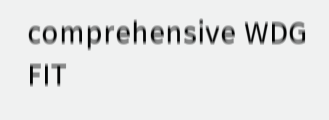comprehensive WDG FIT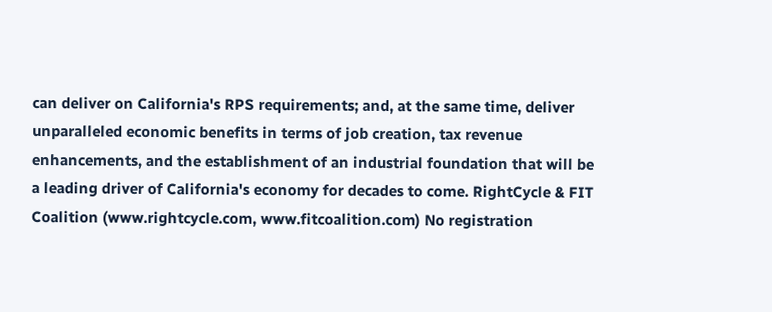can deliver on California's RPS requirements; and, at the same time, deliver unparalleled economic benefits in terms of job creation, tax revenue enhancements, and the establishment of an industrial foundation that will be a leading driver of California's economy for decades to come. RightCycle & FIT Coalition (www.rightcycle.com, www.fitcoalition.com) No registration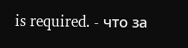is required. - что за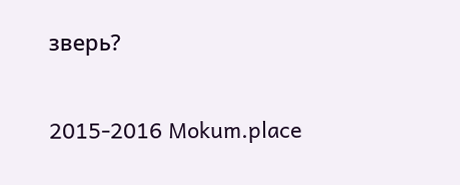зверь?

2015-2016 Mokum.place